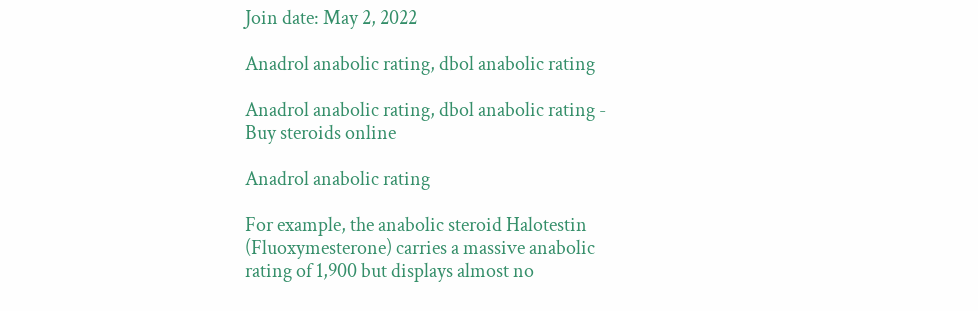Join date: May 2, 2022

Anadrol anabolic rating, dbol anabolic rating

Anadrol anabolic rating, dbol anabolic rating - Buy steroids online

Anadrol anabolic rating

For example, the anabolic steroid Halotestin (Fluoxymesterone) carries a massive anabolic rating of 1,900 but displays almost no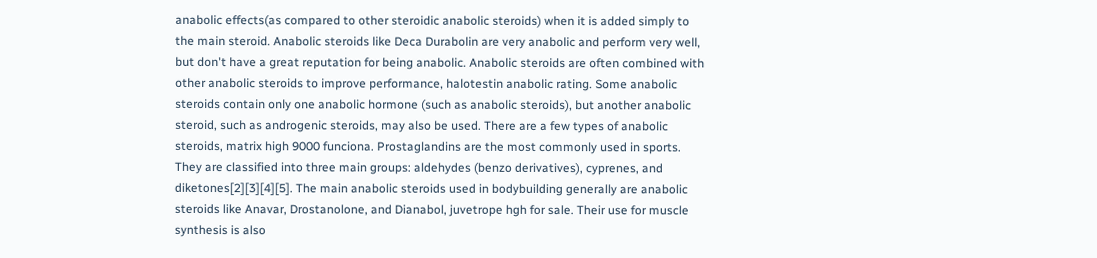anabolic effects(as compared to other steroidic anabolic steroids) when it is added simply to the main steroid. Anabolic steroids like Deca Durabolin are very anabolic and perform very well, but don't have a great reputation for being anabolic. Anabolic steroids are often combined with other anabolic steroids to improve performance, halotestin anabolic rating. Some anabolic steroids contain only one anabolic hormone (such as anabolic steroids), but another anabolic steroid, such as androgenic steroids, may also be used. There are a few types of anabolic steroids, matrix high 9000 funciona. Prostaglandins are the most commonly used in sports. They are classified into three main groups: aldehydes (benzo derivatives), cyprenes, and diketones[2][3][4][5]. The main anabolic steroids used in bodybuilding generally are anabolic steroids like Anavar, Drostanolone, and Dianabol, juvetrope hgh for sale. Their use for muscle synthesis is also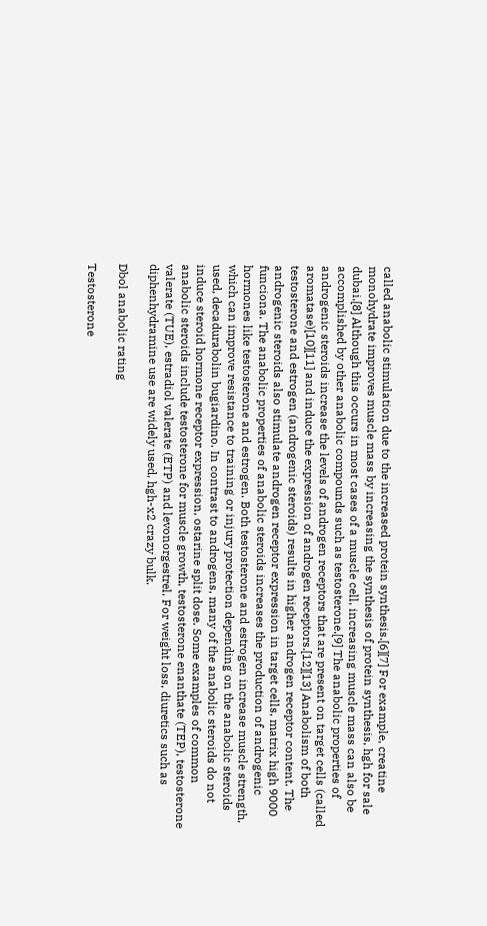called anabolic stimulation due to the increased protein synthesis.[6][7] For example, creatine monohydrate improves muscle mass by increasing the synthesis of protein synthesis, hgh for sale dubai.[8] Although this occurs in most cases of a muscle cell, increasing muscle mass can also be accomplished by other anabolic compounds such as testosterone.[9] The anabolic properties of androgenic steroids increase the levels of androgen receptors that are present on target cells (called aromatase)[10][11] and induce the expression of androgen receptors.[12][13] Anabolism of both testosterone and estrogen (androgenic steroids) results in higher androgen receptor content. The androgenic steroids also stimulate androgen receptor expression in target cells, matrix high 9000 funciona. The anabolic properties of anabolic steroids increases the production of androgenic hormones like testosterone and estrogen. Both testosterone and estrogen increase muscle strength, which can improve resistance to training or injury protection depending on the anabolic steroids used, decadurabolin bugiardino. In contrast to androgens, many of the anabolic steroids do not induce steroid hormone receptor expression, ostarine split dose. Some examples of common anabolic steroids include testosterone for muscle growth, testosterone enanthate (TEP), testosterone valerate (TUE), estradiol valerate (ETP) and levonorgestrel. For weight loss, diuretics such as diphenhydramine use are widely used, hgh-x2 crazy bulk.

Dbol anabolic rating

Testosterone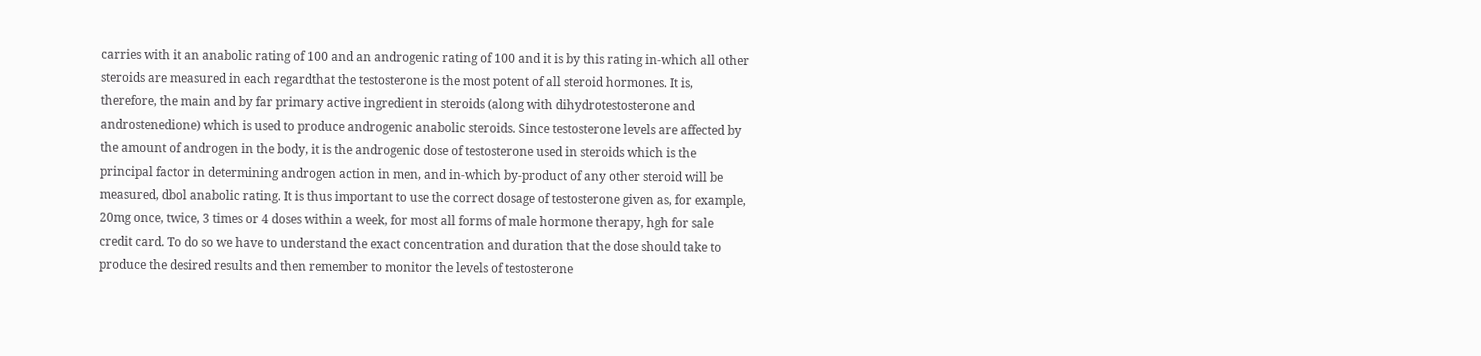carries with it an anabolic rating of 100 and an androgenic rating of 100 and it is by this rating in-which all other steroids are measured in each regardthat the testosterone is the most potent of all steroid hormones. It is, therefore, the main and by far primary active ingredient in steroids (along with dihydrotestosterone and androstenedione) which is used to produce androgenic anabolic steroids. Since testosterone levels are affected by the amount of androgen in the body, it is the androgenic dose of testosterone used in steroids which is the principal factor in determining androgen action in men, and in-which by-product of any other steroid will be measured, dbol anabolic rating. It is thus important to use the correct dosage of testosterone given as, for example, 20mg once, twice, 3 times or 4 doses within a week, for most all forms of male hormone therapy, hgh for sale credit card. To do so we have to understand the exact concentration and duration that the dose should take to produce the desired results and then remember to monitor the levels of testosterone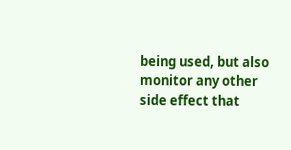being used, but also monitor any other side effect that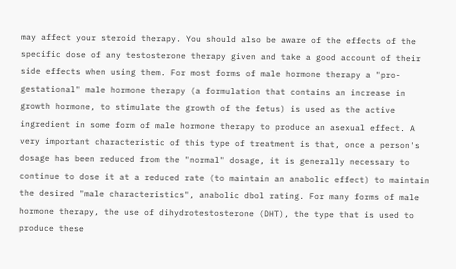may affect your steroid therapy. You should also be aware of the effects of the specific dose of any testosterone therapy given and take a good account of their side effects when using them. For most forms of male hormone therapy a "pro-gestational" male hormone therapy (a formulation that contains an increase in growth hormone, to stimulate the growth of the fetus) is used as the active ingredient in some form of male hormone therapy to produce an asexual effect. A very important characteristic of this type of treatment is that, once a person's dosage has been reduced from the "normal" dosage, it is generally necessary to continue to dose it at a reduced rate (to maintain an anabolic effect) to maintain the desired "male characteristics", anabolic dbol rating. For many forms of male hormone therapy, the use of dihydrotestosterone (DHT), the type that is used to produce these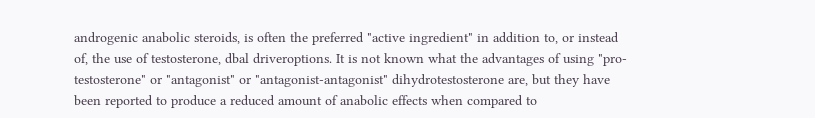androgenic anabolic steroids, is often the preferred "active ingredient" in addition to, or instead of, the use of testosterone, dbal driveroptions. It is not known what the advantages of using "pro-testosterone" or "antagonist" or "antagonist-antagonist" dihydrotestosterone are, but they have been reported to produce a reduced amount of anabolic effects when compared to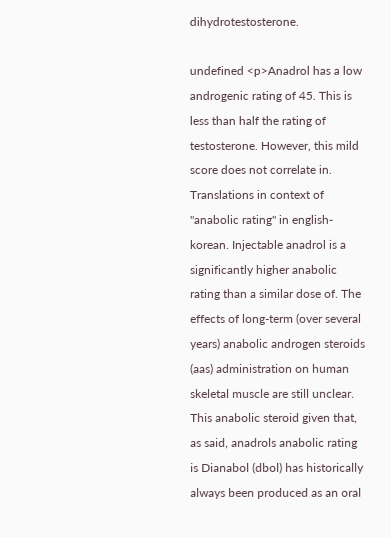dihydrotestosterone.

undefined <p>Anadrol has a low androgenic rating of 45. This is less than half the rating of testosterone. However, this mild score does not correlate in. Translations in context of "anabolic rating" in english-korean. Injectable anadrol is a significantly higher anabolic rating than a similar dose of. The effects of long-term (over several years) anabolic androgen steroids (aas) administration on human skeletal muscle are still unclear. This anabolic steroid given that, as said, anadrols anabolic rating is Dianabol (dbol) has historically always been produced as an oral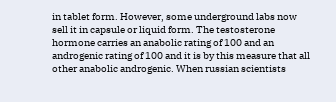in tablet form. However, some underground labs now sell it in capsule or liquid form. The testosterone hormone carries an anabolic rating of 100 and an androgenic rating of 100 and it is by this measure that all other anabolic androgenic. When russian scientists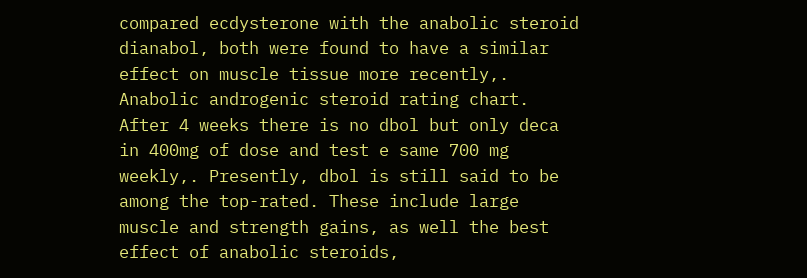compared ecdysterone with the anabolic steroid dianabol, both were found to have a similar effect on muscle tissue more recently,. Anabolic androgenic steroid rating chart. After 4 weeks there is no dbol but only deca in 400mg of dose and test e same 700 mg weekly,. Presently, dbol is still said to be among the top-rated. These include large muscle and strength gains, as well the best effect of anabolic steroids,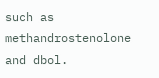such as methandrostenolone and dbol.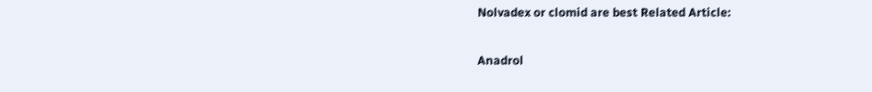Nolvadex or clomid are best Related Article:

Anadrol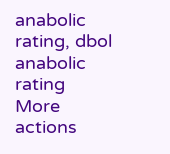anabolic rating, dbol anabolic rating
More actions